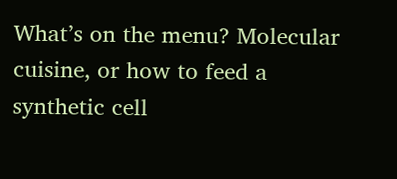What’s on the menu? Molecular cuisine, or how to feed a synthetic cell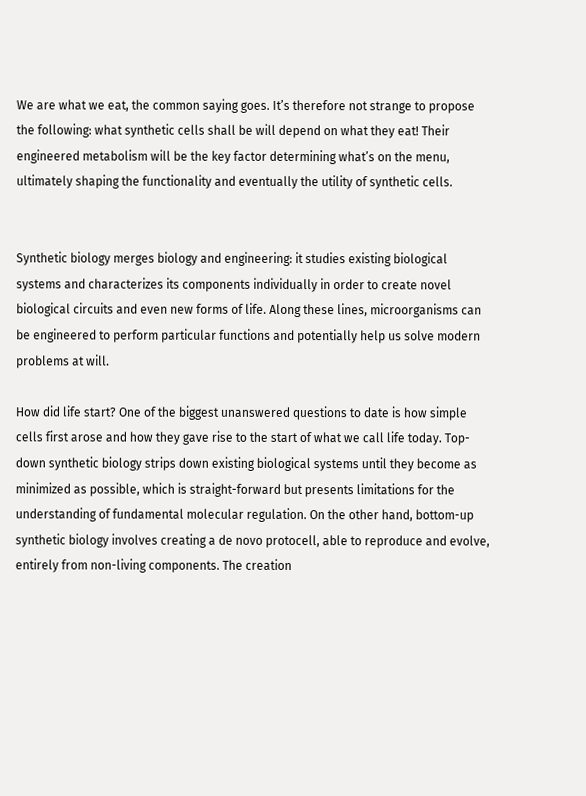We are what we eat, the common saying goes. It’s therefore not strange to propose the following: what synthetic cells shall be will depend on what they eat! Their engineered metabolism will be the key factor determining what’s on the menu, ultimately shaping the functionality and eventually the utility of synthetic cells.


Synthetic biology merges biology and engineering: it studies existing biological systems and characterizes its components individually in order to create novel biological circuits and even new forms of life. Along these lines, microorganisms can be engineered to perform particular functions and potentially help us solve modern problems at will.

How did life start? One of the biggest unanswered questions to date is how simple cells first arose and how they gave rise to the start of what we call life today. Top-down synthetic biology strips down existing biological systems until they become as minimized as possible, which is straight-forward but presents limitations for the understanding of fundamental molecular regulation. On the other hand, bottom-up synthetic biology involves creating a de novo protocell, able to reproduce and evolve, entirely from non-living components. The creation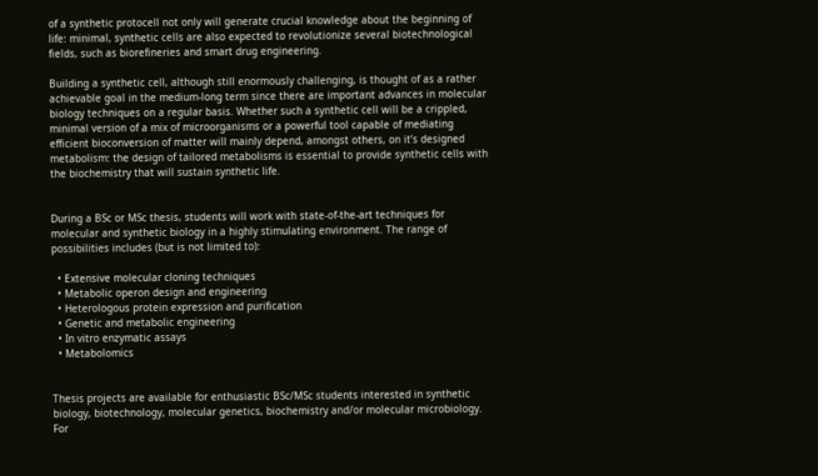of a synthetic protocell not only will generate crucial knowledge about the beginning of life: minimal, synthetic cells are also expected to revolutionize several biotechnological fields, such as biorefineries and smart drug engineering.

Building a synthetic cell, although still enormously challenging, is thought of as a rather achievable goal in the medium-long term since there are important advances in molecular biology techniques on a regular basis. Whether such a synthetic cell will be a crippled, minimal version of a mix of microorganisms or a powerful tool capable of mediating efficient bioconversion of matter will mainly depend, amongst others, on it’s designed metabolism: the design of tailored metabolisms is essential to provide synthetic cells with the biochemistry that will sustain synthetic life.


During a BSc or MSc thesis, students will work with state-of-the-art techniques for molecular and synthetic biology in a highly stimulating environment. The range of possibilities includes (but is not limited to):

  • Extensive molecular cloning techniques
  • Metabolic operon design and engineering
  • Heterologous protein expression and purification
  • Genetic and metabolic engineering
  • In vitro enzymatic assays
  • Metabolomics


Thesis projects are available for enthusiastic BSc/MSc students interested in synthetic biology, biotechnology, molecular genetics, biochemistry and/or molecular microbiology. For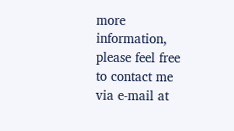more information, please feel free to contact me via e-mail at